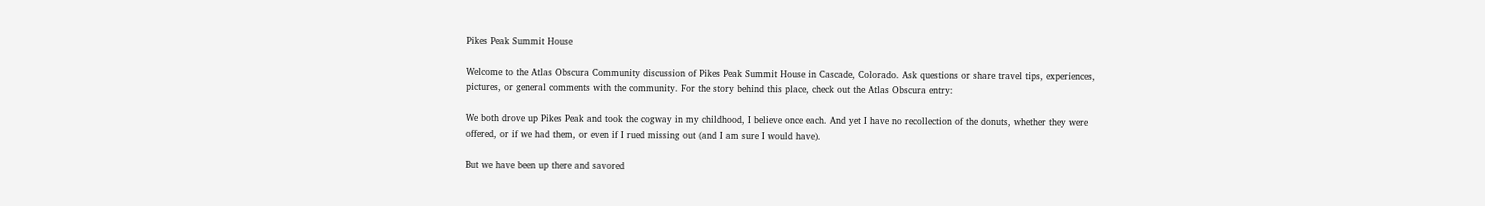Pikes Peak Summit House

Welcome to the Atlas Obscura Community discussion of Pikes Peak Summit House in Cascade, Colorado. Ask questions or share travel tips, experiences, pictures, or general comments with the community. For the story behind this place, check out the Atlas Obscura entry:

We both drove up Pikes Peak and took the cogway in my childhood, I believe once each. And yet I have no recollection of the donuts, whether they were offered, or if we had them, or even if I rued missing out (and I am sure I would have).

But we have been up there and savored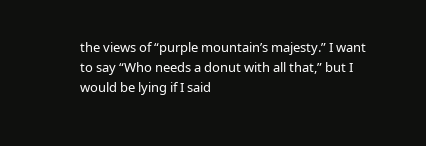the views of “purple mountain’s majesty.” I want to say “Who needs a donut with all that,” but I would be lying if I said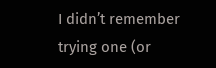I didn’t remember trying one (or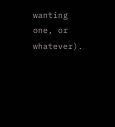wanting one, or whatever).